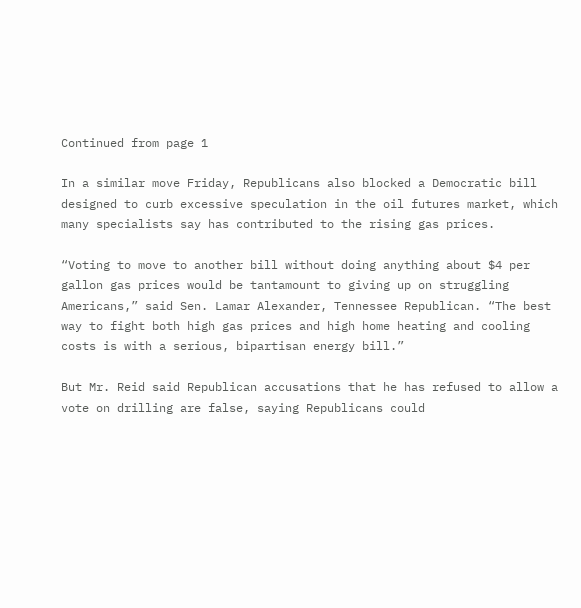Continued from page 1

In a similar move Friday, Republicans also blocked a Democratic bill designed to curb excessive speculation in the oil futures market, which many specialists say has contributed to the rising gas prices.

“Voting to move to another bill without doing anything about $4 per gallon gas prices would be tantamount to giving up on struggling Americans,” said Sen. Lamar Alexander, Tennessee Republican. “The best way to fight both high gas prices and high home heating and cooling costs is with a serious, bipartisan energy bill.”

But Mr. Reid said Republican accusations that he has refused to allow a vote on drilling are false, saying Republicans could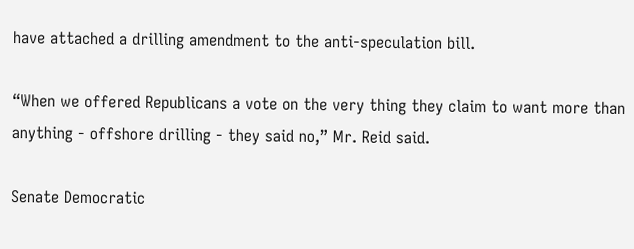have attached a drilling amendment to the anti-speculation bill.

“When we offered Republicans a vote on the very thing they claim to want more than anything - offshore drilling - they said no,” Mr. Reid said.

Senate Democratic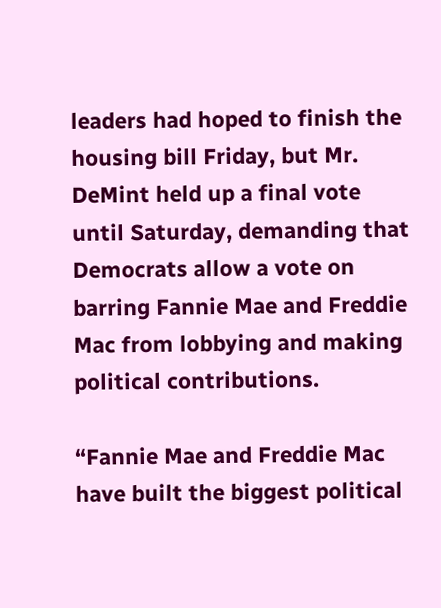leaders had hoped to finish the housing bill Friday, but Mr. DeMint held up a final vote until Saturday, demanding that Democrats allow a vote on barring Fannie Mae and Freddie Mac from lobbying and making political contributions.

“Fannie Mae and Freddie Mac have built the biggest political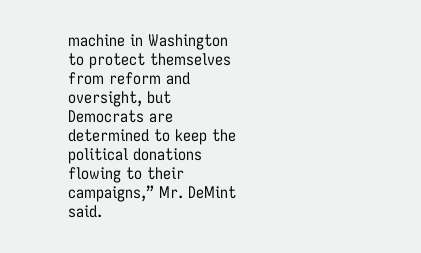machine in Washington to protect themselves from reform and oversight, but Democrats are determined to keep the political donations flowing to their campaigns,” Mr. DeMint said.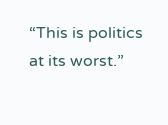“This is politics at its worst.”